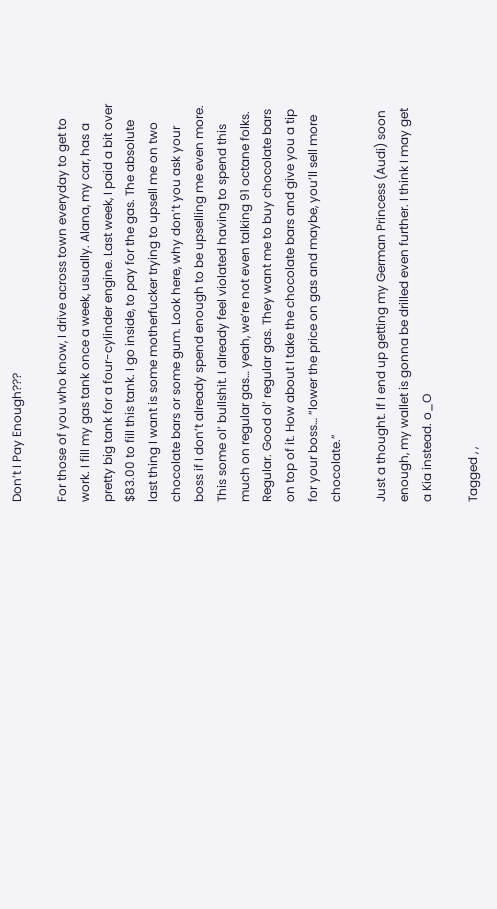Don’t I Pay Enough???

For those of you who know, I drive across town everyday to get to work. I fill my gas tank once a week, usually. Alana, my car, has a pretty big tank for a four-cylinder engine. Last week, I paid a bit over $83.00 to fill this tank. I go inside, to pay for the gas. The absolute last thing I want is some motherfucker trying to upsell me on two chocolate bars or some gum. Look here, why don’t you ask your boss if I don’t already spend enough to be upselling me even more. This some ol’ bullshit. I already feel violated having to spend this much on regular gas… yeah, we’re not even talking 91 octane folks. Regular. Good ol’ regular gas. They want me to buy chocolate bars on top of it. How about I take the chocolate bars and give you a tip for your boss… “lower the price on gas and maybe, you’ll sell more chocolate.”

Just a thought. If I end up getting my German Princess (Audi) soon enough, my wallet is gonna be drilled even further. I think I may get a Kia instead. o_O

Tagged , ,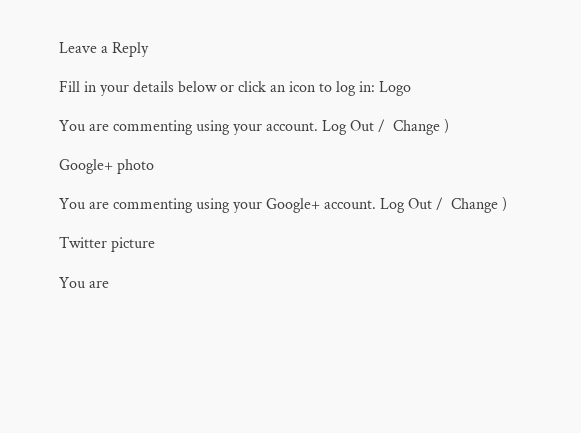Leave a Reply

Fill in your details below or click an icon to log in: Logo

You are commenting using your account. Log Out /  Change )

Google+ photo

You are commenting using your Google+ account. Log Out /  Change )

Twitter picture

You are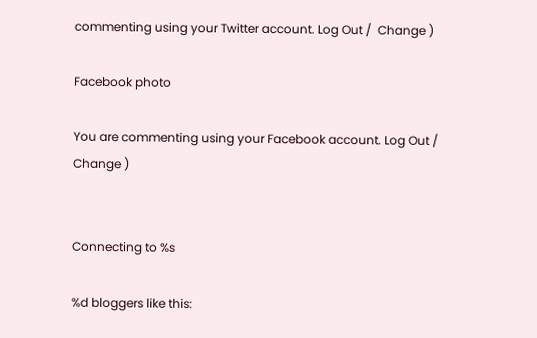commenting using your Twitter account. Log Out /  Change )

Facebook photo

You are commenting using your Facebook account. Log Out /  Change )


Connecting to %s

%d bloggers like this: